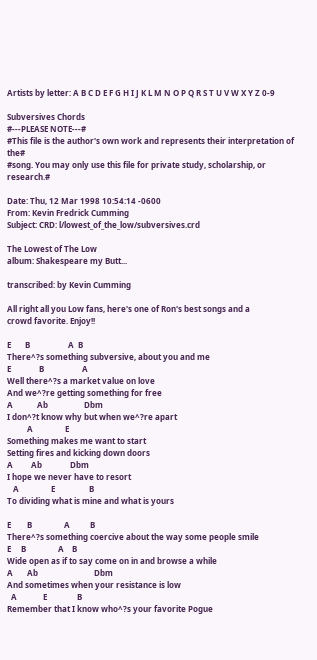Artists by letter: A B C D E F G H I J K L M N O P Q R S T U V W X Y Z 0-9

Subversives Chords
#---PLEASE NOTE---#
#This file is the author's own work and represents their interpretation of the#
#song. You may only use this file for private study, scholarship, or research.#

Date: Thu, 12 Mar 1998 10:54:14 -0600
From: Kevin Fredrick Cumming
Subject: CRD: l/lowest_of_the_low/subversives.crd

The Lowest of The Low
album: Shakespeare my Butt...

transcribed: by Kevin Cumming

All right all you Low fans, here's one of Ron's best songs and a
crowd favorite. Enjoy!!

E       B                   A  B
There^?s something subversive, about you and me
E              B                   A
Well there^?s a market value on love
And we^?re getting something for free
A            Ab                  Dbm
I don^?t know why but when we^?re apart
          A                E
Something makes me want to start
Setting fires and kicking down doors
A         Ab              Dbm
I hope we never have to resort
   A                E                 B
To dividing what is mine and what is yours

E        B                A          B
There^?s something coercive about the way some people smile
E     B                A    B
Wide open as if to say come on in and browse a while
A       Ab                            Dbm
And sometimes when your resistance is low
  A             E               B
Remember that I know who^?s your favorite Pogue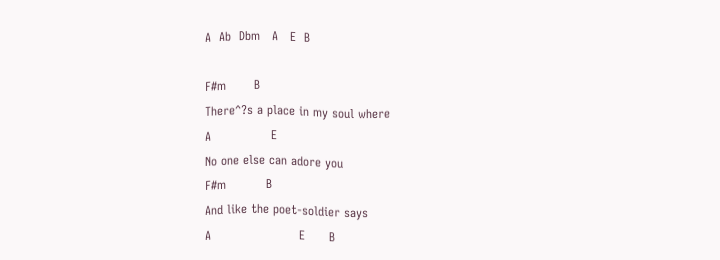A  Ab  Dbm   A   E  B

F#m       B
There^?s a place in my soul where
A               E
No one else can adore you
F#m          B
And like the poet-soldier says
A                      E      B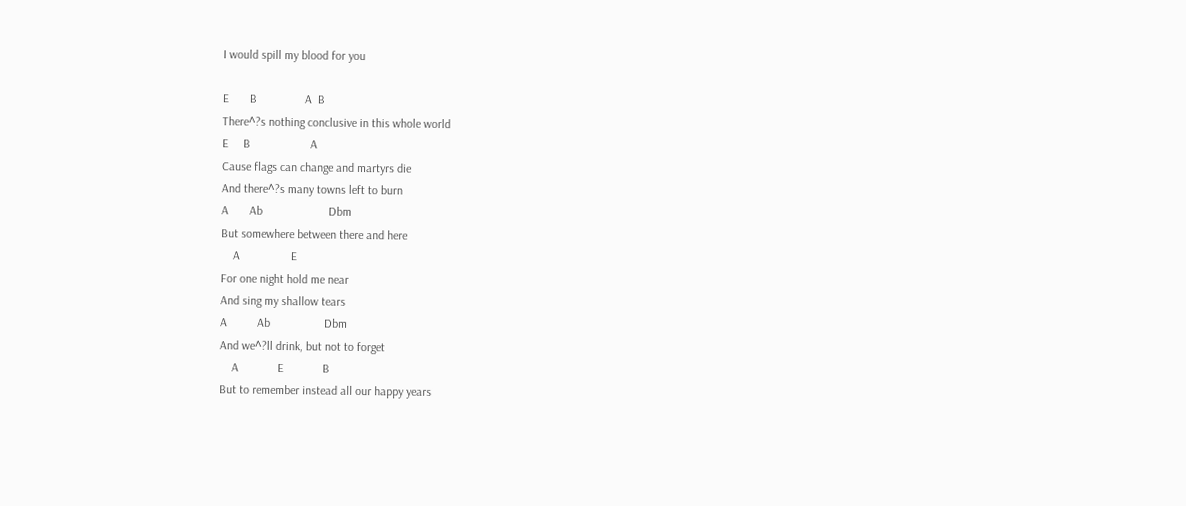I would spill my blood for you

E       B                A  B
There^?s nothing conclusive in this whole world
E     B                    A
Cause flags can change and martyrs die
And there^?s many towns left to burn
A       Ab                      Dbm
But somewhere between there and here
    A                 E
For one night hold me near
And sing my shallow tears
A          Ab                  Dbm
And we^?ll drink, but not to forget
    A             E             B
But to remember instead all our happy years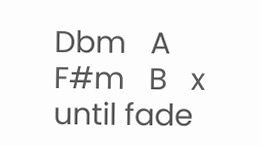Dbm   A   F#m   B   x until fade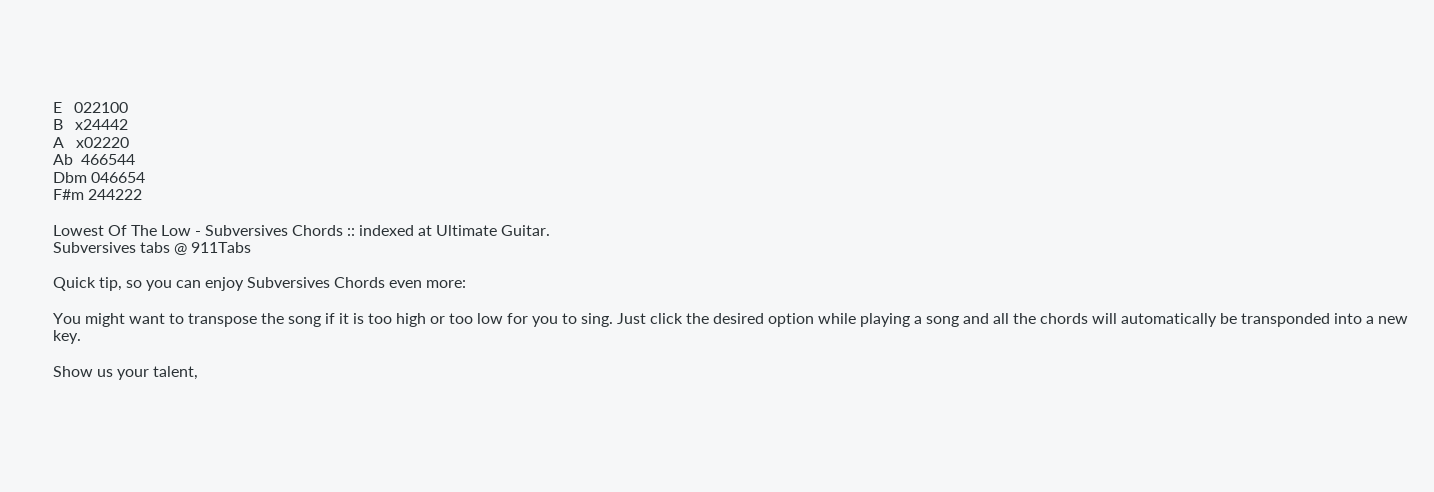E   022100
B   x24442
A   x02220
Ab  466544
Dbm 046654
F#m 244222

Lowest Of The Low - Subversives Chords :: indexed at Ultimate Guitar.
Subversives tabs @ 911Tabs

Quick tip, so you can enjoy Subversives Chords even more:

You might want to transpose the song if it is too high or too low for you to sing. Just click the desired option while playing a song and all the chords will automatically be transponded into a new key.

Show us your talent,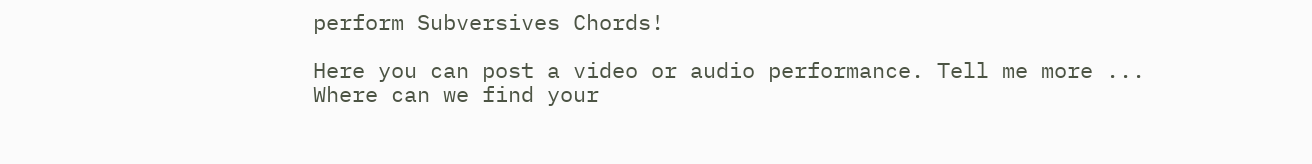perform Subversives Chords!

Here you can post a video or audio performance. Tell me more ...
Where can we find your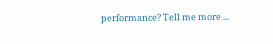performance? Tell me more ...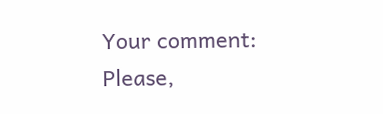Your comment:
Please,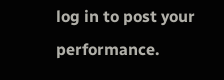log in to post your performance.